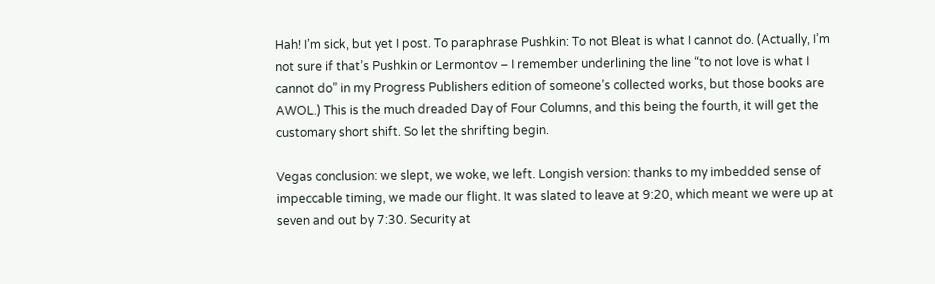Hah! I’m sick, but yet I post. To paraphrase Pushkin: To not Bleat is what I cannot do. (Actually, I’m not sure if that’s Pushkin or Lermontov – I remember underlining the line “to not love is what I cannot do” in my Progress Publishers edition of someone’s collected works, but those books are AWOL.) This is the much dreaded Day of Four Columns, and this being the fourth, it will get the customary short shift. So let the shrifting begin.

Vegas conclusion: we slept, we woke, we left. Longish version: thanks to my imbedded sense of impeccable timing, we made our flight. It was slated to leave at 9:20, which meant we were up at seven and out by 7:30. Security at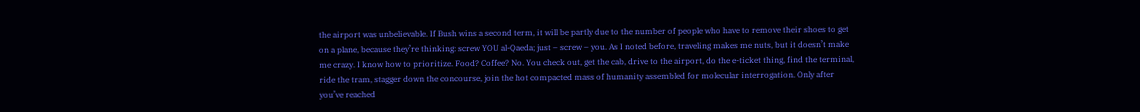the airport was unbelievable. If Bush wins a second term, it will be partly due to the number of people who have to remove their shoes to get on a plane, because they’re thinking: screw YOU al-Qaeda; just – screw – you. As I noted before, traveling makes me nuts, but it doesn’t make me crazy. I know how to prioritize. Food? Coffee? No. You check out, get the cab, drive to the airport, do the e-ticket thing, find the terminal, ride the tram, stagger down the concourse, join the hot compacted mass of humanity assembled for molecular interrogation. Only after you’ve reached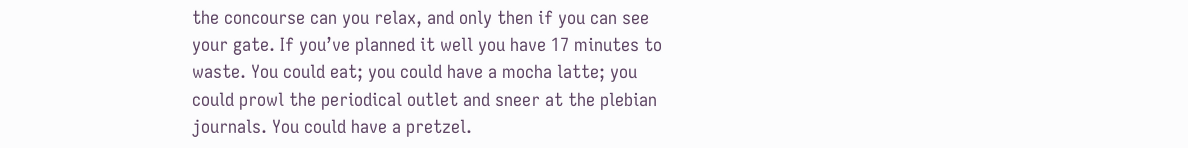the concourse can you relax, and only then if you can see your gate. If you’ve planned it well you have 17 minutes to waste. You could eat; you could have a mocha latte; you could prowl the periodical outlet and sneer at the plebian journals. You could have a pretzel.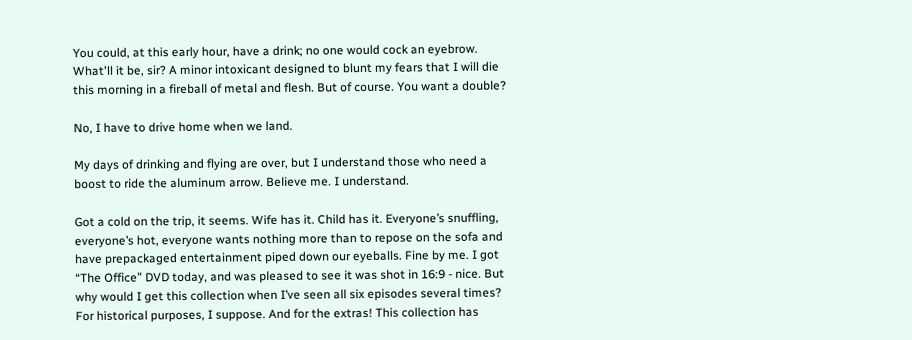You could, at this early hour, have a drink; no one would cock an eyebrow. What'll it be, sir? A minor intoxicant designed to blunt my fears that I will die this morning in a fireball of metal and flesh. But of course. You want a double?

No, I have to drive home when we land.

My days of drinking and flying are over, but I understand those who need a boost to ride the aluminum arrow. Believe me. I understand.

Got a cold on the trip, it seems. Wife has it. Child has it. Everyone’s snuffling, everyone’s hot, everyone wants nothing more than to repose on the sofa and have prepackaged entertainment piped down our eyeballs. Fine by me. I got “The Office” DVD today, and was pleased to see it was shot in 16:9 - nice. But why would I get this collection when I’ve seen all six episodes several times? For historical purposes, I suppose. And for the extras! This collection has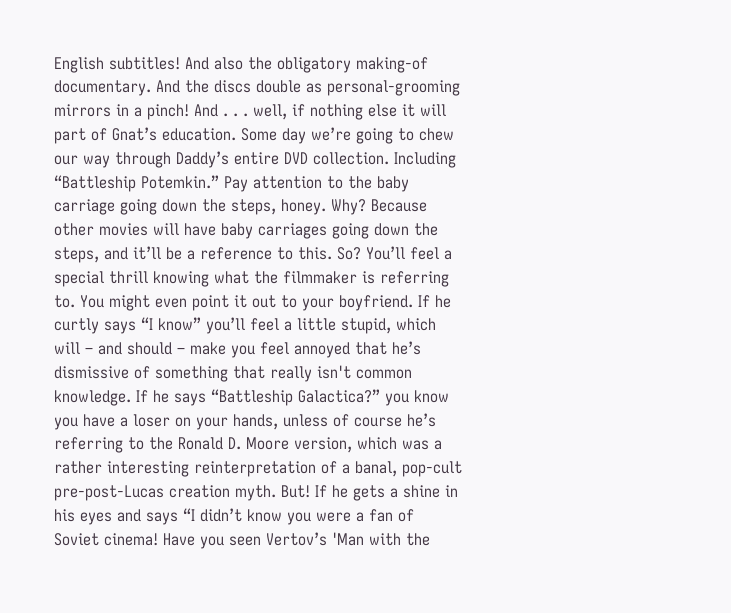English subtitles! And also the obligatory making-of documentary. And the discs double as personal-grooming mirrors in a pinch! And . . . well, if nothing else it will part of Gnat’s education. Some day we’re going to chew our way through Daddy’s entire DVD collection. Including “Battleship Potemkin.” Pay attention to the baby carriage going down the steps, honey. Why? Because other movies will have baby carriages going down the steps, and it’ll be a reference to this. So? You’ll feel a special thrill knowing what the filmmaker is referring to. You might even point it out to your boyfriend. If he curtly says “I know” you’ll feel a little stupid, which will – and should – make you feel annoyed that he’s dismissive of something that really isn't common knowledge. If he says “Battleship Galactica?” you know you have a loser on your hands, unless of course he’s referring to the Ronald D. Moore version, which was a rather interesting reinterpretation of a banal, pop-cult pre-post-Lucas creation myth. But! If he gets a shine in his eyes and says “I didn’t know you were a fan of Soviet cinema! Have you seen Vertov’s 'Man with the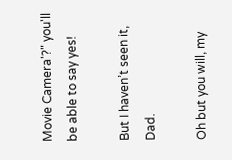Movie Camera'?" you'll be able to say yes!

But I haven’t seen it, Dad.

Oh but you will, my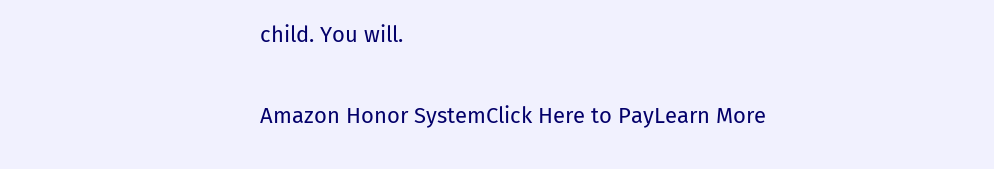child. You will.

Amazon Honor SystemClick Here to PayLearn More